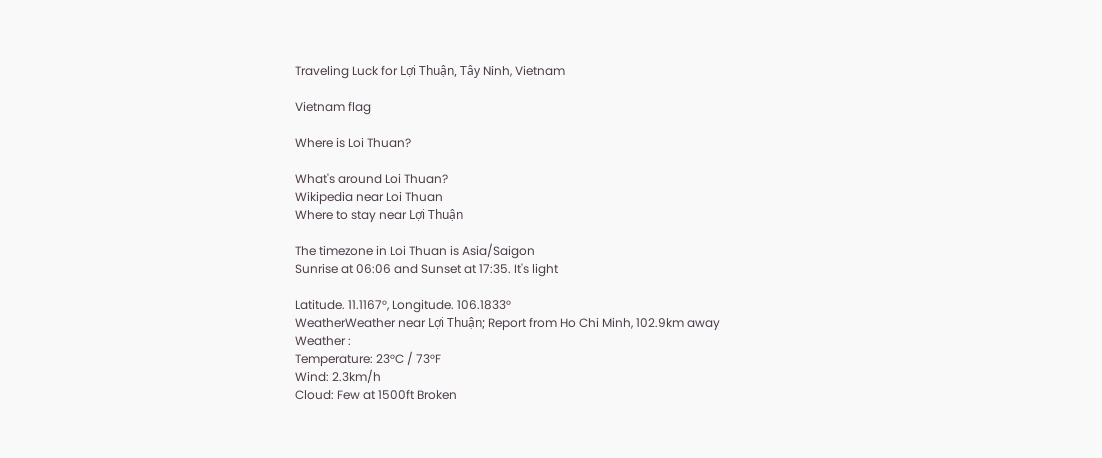Traveling Luck for Lợi Thuận, Tây Ninh, Vietnam

Vietnam flag

Where is Loi Thuan?

What's around Loi Thuan?
Wikipedia near Loi Thuan
Where to stay near Lợi Thuận

The timezone in Loi Thuan is Asia/Saigon
Sunrise at 06:06 and Sunset at 17:35. It's light

Latitude. 11.1167°, Longitude. 106.1833°
WeatherWeather near Lợi Thuận; Report from Ho Chi Minh, 102.9km away
Weather :
Temperature: 23°C / 73°F
Wind: 2.3km/h
Cloud: Few at 1500ft Broken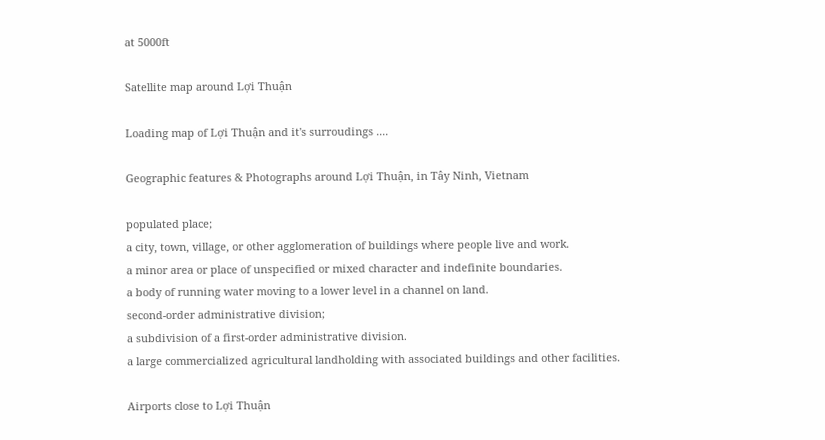at 5000ft

Satellite map around Lợi Thuận

Loading map of Lợi Thuận and it's surroudings ....

Geographic features & Photographs around Lợi Thuận, in Tây Ninh, Vietnam

populated place;
a city, town, village, or other agglomeration of buildings where people live and work.
a minor area or place of unspecified or mixed character and indefinite boundaries.
a body of running water moving to a lower level in a channel on land.
second-order administrative division;
a subdivision of a first-order administrative division.
a large commercialized agricultural landholding with associated buildings and other facilities.

Airports close to Lợi Thuận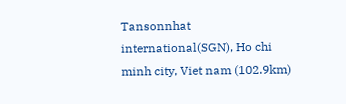Tansonnhat international(SGN), Ho chi minh city, Viet nam (102.9km)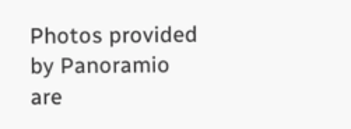Photos provided by Panoramio are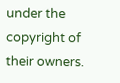under the copyright of their owners.